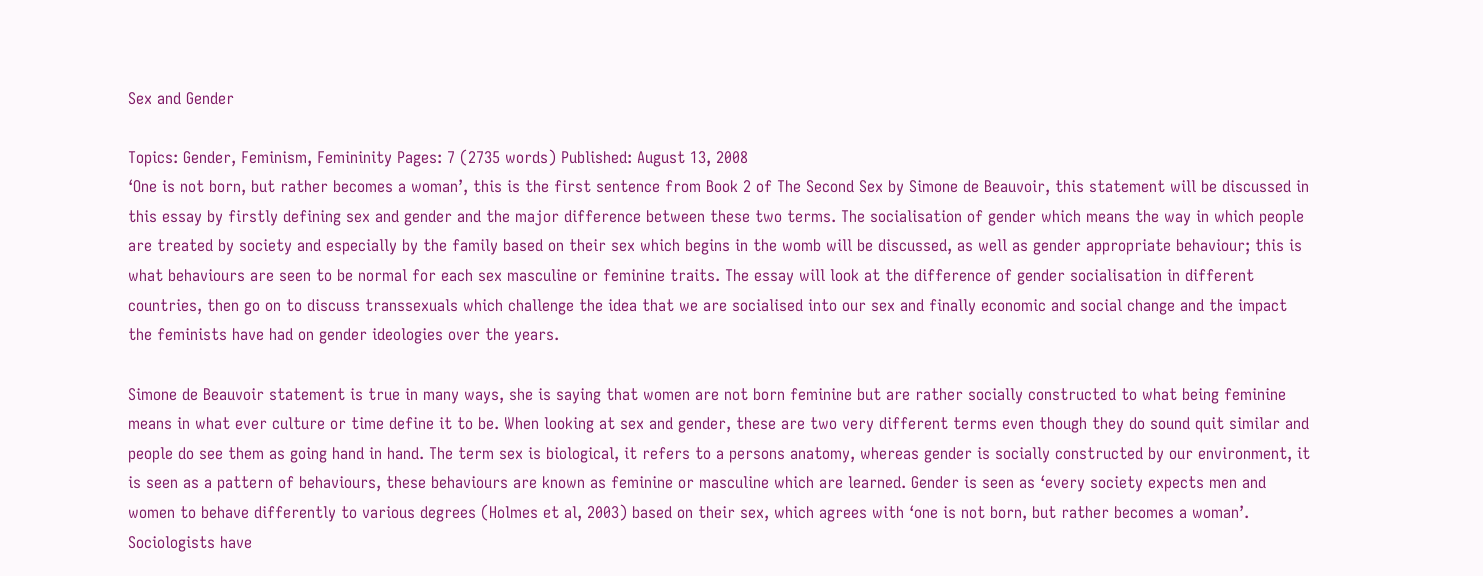Sex and Gender

Topics: Gender, Feminism, Femininity Pages: 7 (2735 words) Published: August 13, 2008
‘One is not born, but rather becomes a woman’, this is the first sentence from Book 2 of The Second Sex by Simone de Beauvoir, this statement will be discussed in this essay by firstly defining sex and gender and the major difference between these two terms. The socialisation of gender which means the way in which people are treated by society and especially by the family based on their sex which begins in the womb will be discussed, as well as gender appropriate behaviour; this is what behaviours are seen to be normal for each sex masculine or feminine traits. The essay will look at the difference of gender socialisation in different countries, then go on to discuss transsexuals which challenge the idea that we are socialised into our sex and finally economic and social change and the impact the feminists have had on gender ideologies over the years.

Simone de Beauvoir statement is true in many ways, she is saying that women are not born feminine but are rather socially constructed to what being feminine means in what ever culture or time define it to be. When looking at sex and gender, these are two very different terms even though they do sound quit similar and people do see them as going hand in hand. The term sex is biological, it refers to a persons anatomy, whereas gender is socially constructed by our environment, it is seen as a pattern of behaviours, these behaviours are known as feminine or masculine which are learned. Gender is seen as ‘every society expects men and women to behave differently to various degrees (Holmes et al, 2003) based on their sex, which agrees with ‘one is not born, but rather becomes a woman’. Sociologists have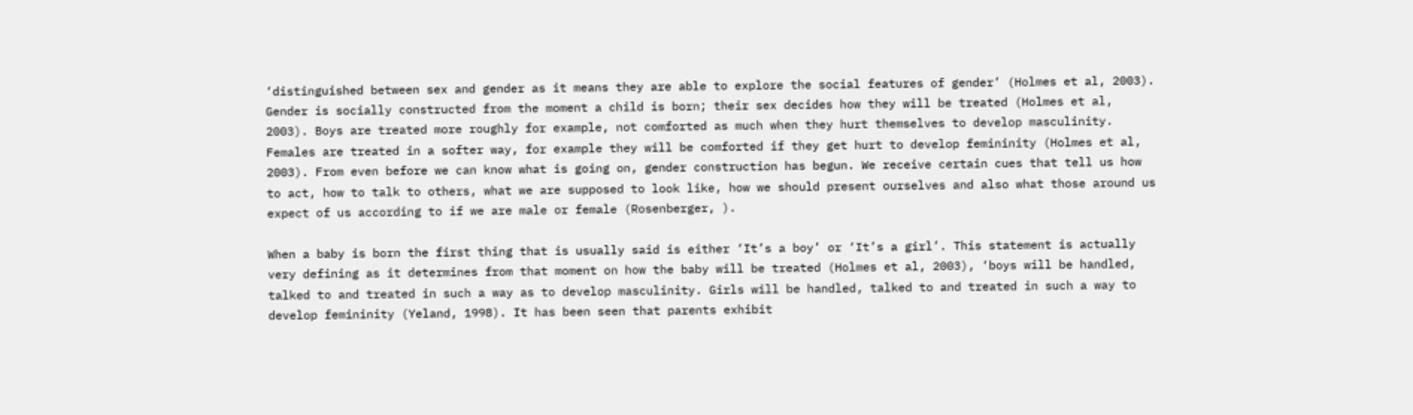‘distinguished between sex and gender as it means they are able to explore the social features of gender’ (Holmes et al, 2003). Gender is socially constructed from the moment a child is born; their sex decides how they will be treated (Holmes et al, 2003). Boys are treated more roughly for example, not comforted as much when they hurt themselves to develop masculinity. Females are treated in a softer way, for example they will be comforted if they get hurt to develop femininity (Holmes et al, 2003). From even before we can know what is going on, gender construction has begun. We receive certain cues that tell us how to act, how to talk to others, what we are supposed to look like, how we should present ourselves and also what those around us expect of us according to if we are male or female (Rosenberger, ).

When a baby is born the first thing that is usually said is either ‘It’s a boy’ or ‘It’s a girl’. This statement is actually very defining as it determines from that moment on how the baby will be treated (Holmes et al, 2003), ‘boys will be handled, talked to and treated in such a way as to develop masculinity. Girls will be handled, talked to and treated in such a way to develop femininity (Yeland, 1998). It has been seen that parents exhibit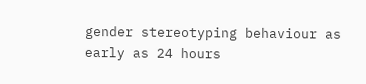gender stereotyping behaviour as early as 24 hours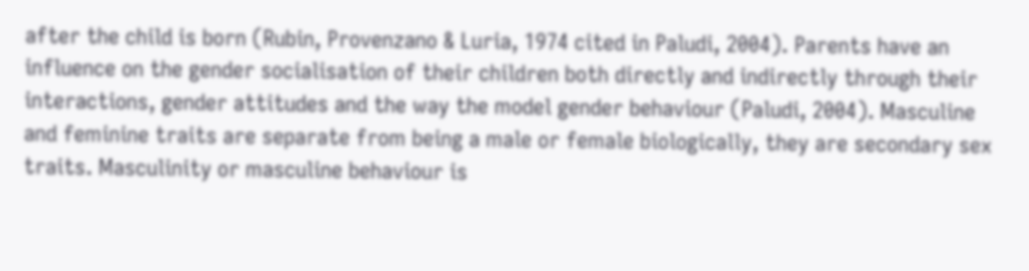after the child is born (Rubin, Provenzano & Luria, 1974 cited in Paludi, 2004). Parents have an influence on the gender socialisation of their children both directly and indirectly through their interactions, gender attitudes and the way the model gender behaviour (Paludi, 2004). Masculine and feminine traits are separate from being a male or female biologically, they are secondary sex traits. Masculinity or masculine behaviour is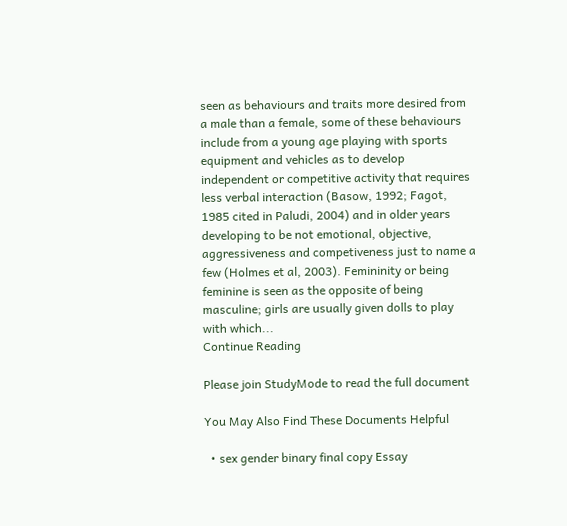seen as behaviours and traits more desired from a male than a female, some of these behaviours include from a young age playing with sports equipment and vehicles as to develop independent or competitive activity that requires less verbal interaction (Basow, 1992; Fagot, 1985 cited in Paludi, 2004) and in older years developing to be not emotional, objective, aggressiveness and competiveness just to name a few (Holmes et al, 2003). Femininity or being feminine is seen as the opposite of being masculine; girls are usually given dolls to play with which...
Continue Reading

Please join StudyMode to read the full document

You May Also Find These Documents Helpful

  • sex gender binary final copy Essay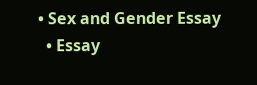• Sex and Gender Essay
  • Essay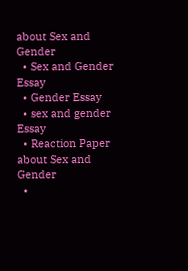about Sex and Gender
  • Sex and Gender Essay
  • Gender Essay
  • sex and gender Essay
  • Reaction Paper about Sex and Gender
  •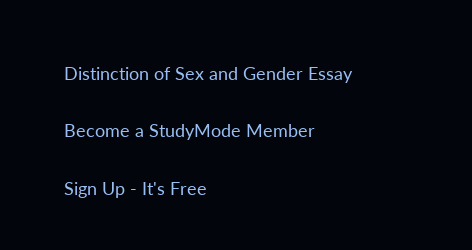Distinction of Sex and Gender Essay

Become a StudyMode Member

Sign Up - It's Free